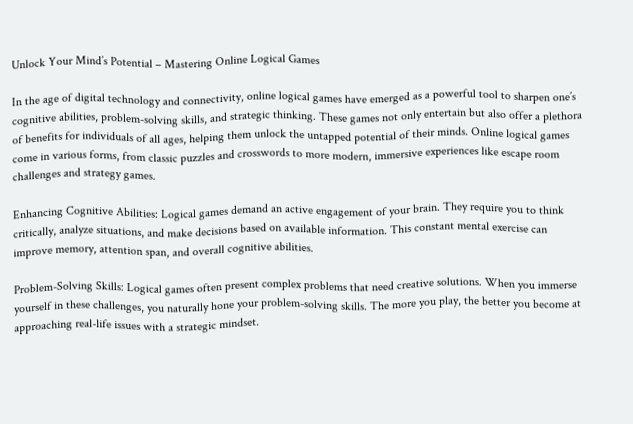Unlock Your Mind’s Potential – Mastering Online Logical Games

In the age of digital technology and connectivity, online logical games have emerged as a powerful tool to sharpen one’s cognitive abilities, problem-solving skills, and strategic thinking. These games not only entertain but also offer a plethora of benefits for individuals of all ages, helping them unlock the untapped potential of their minds. Online logical games come in various forms, from classic puzzles and crosswords to more modern, immersive experiences like escape room challenges and strategy games.

Enhancing Cognitive Abilities: Logical games demand an active engagement of your brain. They require you to think critically, analyze situations, and make decisions based on available information. This constant mental exercise can improve memory, attention span, and overall cognitive abilities.

Problem-Solving Skills: Logical games often present complex problems that need creative solutions. When you immerse yourself in these challenges, you naturally hone your problem-solving skills. The more you play, the better you become at approaching real-life issues with a strategic mindset.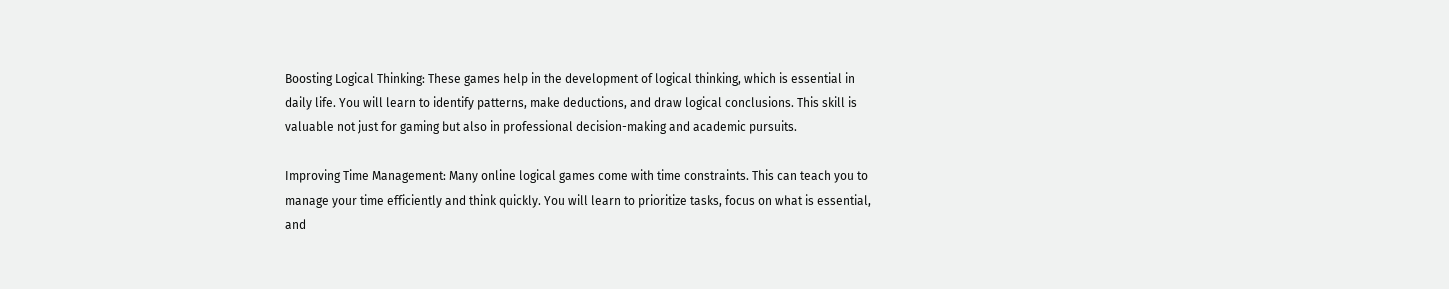Boosting Logical Thinking: These games help in the development of logical thinking, which is essential in daily life. You will learn to identify patterns, make deductions, and draw logical conclusions. This skill is valuable not just for gaming but also in professional decision-making and academic pursuits.

Improving Time Management: Many online logical games come with time constraints. This can teach you to manage your time efficiently and think quickly. You will learn to prioritize tasks, focus on what is essential, and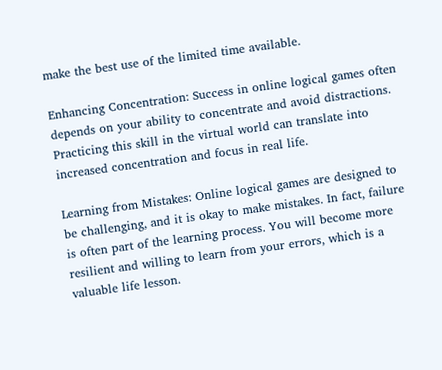make the best use of the limited time available.

Enhancing Concentration: Success in online logical games often depends on your ability to concentrate and avoid distractions. Practicing this skill in the virtual world can translate into increased concentration and focus in real life.

Learning from Mistakes: Online logical games are designed to be challenging, and it is okay to make mistakes. In fact, failure is often part of the learning process. You will become more resilient and willing to learn from your errors, which is a valuable life lesson.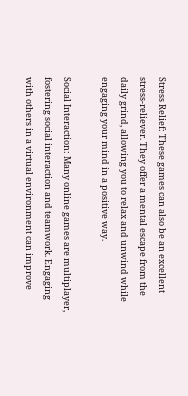Stress Relief: These games can also be an excellent stress-reliever. They offer a mental escape from the daily grind, allowing you to relax and unwind while engaging your mind in a positive way.

Social Interaction: Many online games are multiplayer, fostering social interaction and teamwork. Engaging with others in a virtual environment can improve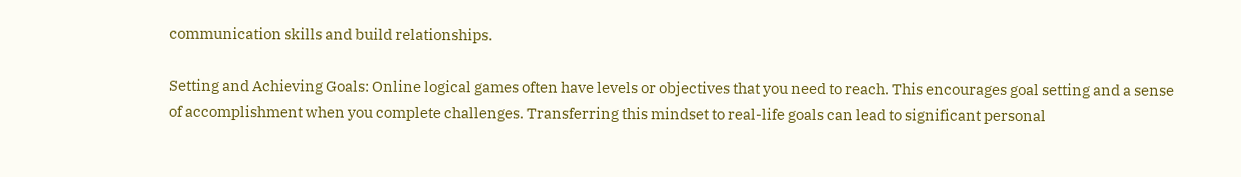communication skills and build relationships.

Setting and Achieving Goals: Online logical games often have levels or objectives that you need to reach. This encourages goal setting and a sense of accomplishment when you complete challenges. Transferring this mindset to real-life goals can lead to significant personal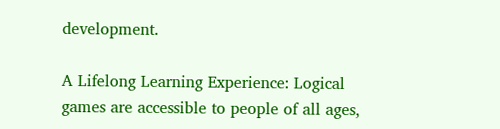development.

A Lifelong Learning Experience: Logical games are accessible to people of all ages,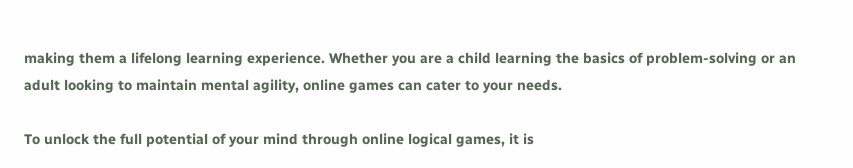making them a lifelong learning experience. Whether you are a child learning the basics of problem-solving or an adult looking to maintain mental agility, online games can cater to your needs.

To unlock the full potential of your mind through online logical games, it is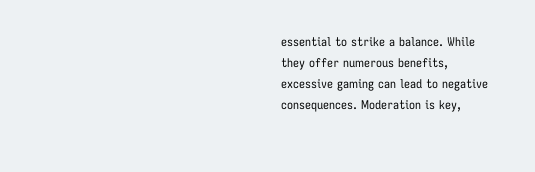essential to strike a balance. While they offer numerous benefits, excessive gaming can lead to negative consequences. Moderation is key,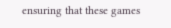ensuring that these games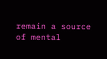remain a source of mental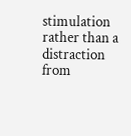stimulation rather than a distraction from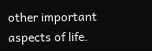other important aspects of life.